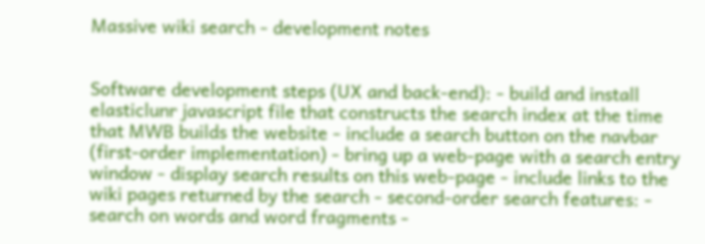Massive wiki search - development notes


Software development steps (UX and back-end): - build and install elasticlunr javascript file that constructs the search index at the time that MWB builds the website - include a search button on the navbar (first-order implementation) - bring up a web-page with a search entry window - display search results on this web-page - include links to the wiki pages returned by the search - second-order search features: - search on words and word fragments -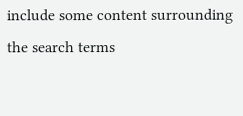include some content surrounding the search terms